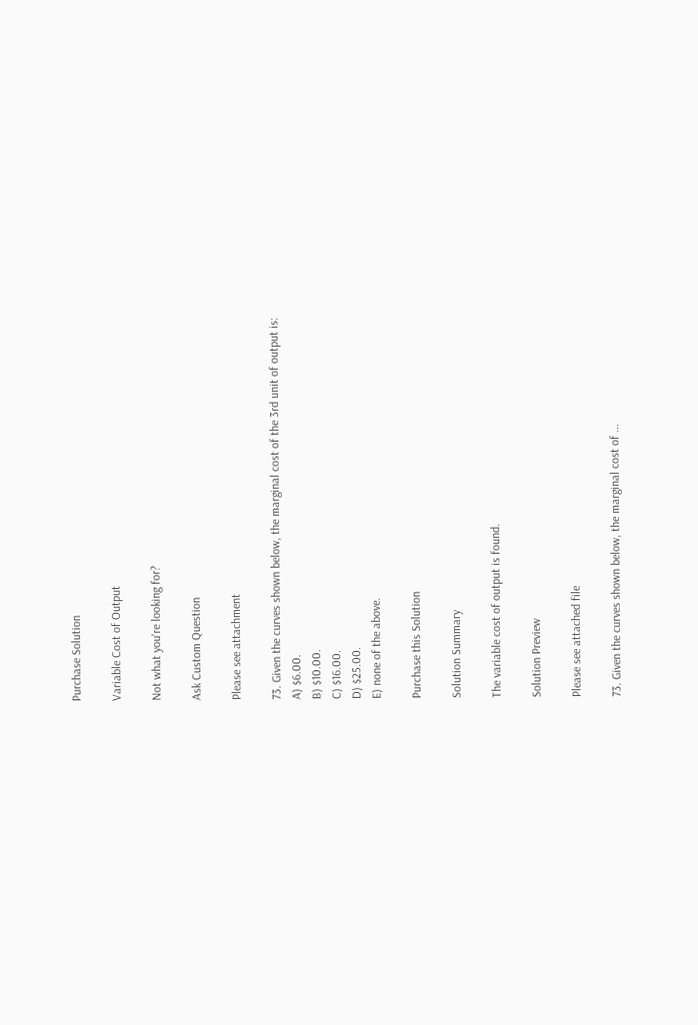Purchase Solution

Variable Cost of Output

Not what you're looking for?

Ask Custom Question

Please see attachment

73. Given the curves shown below, the marginal cost of the 3rd unit of output is:
A) $6.00.
B) $10.00.
C) $16.00.
D) $25.00.
E) none of the above.

Purchase this Solution

Solution Summary

The variable cost of output is found.

Solution Preview

Please see attached file

73. Given the curves shown below, the marginal cost of ...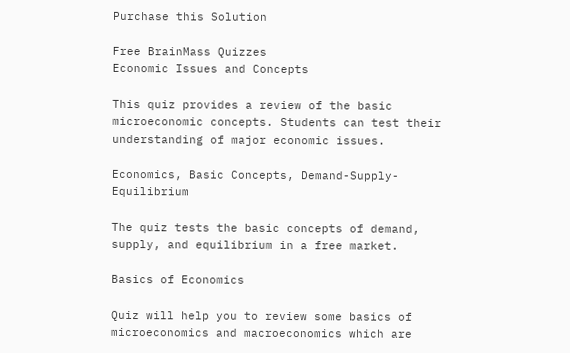Purchase this Solution

Free BrainMass Quizzes
Economic Issues and Concepts

This quiz provides a review of the basic microeconomic concepts. Students can test their understanding of major economic issues.

Economics, Basic Concepts, Demand-Supply-Equilibrium

The quiz tests the basic concepts of demand, supply, and equilibrium in a free market.

Basics of Economics

Quiz will help you to review some basics of microeconomics and macroeconomics which are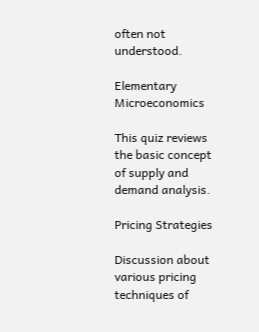often not understood.

Elementary Microeconomics

This quiz reviews the basic concept of supply and demand analysis.

Pricing Strategies

Discussion about various pricing techniques of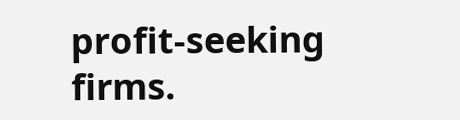profit-seeking firms.